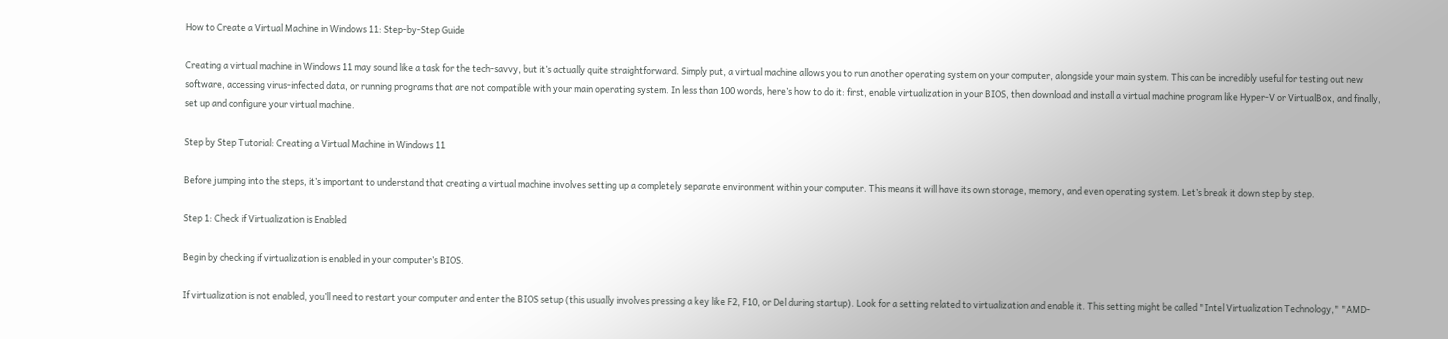How to Create a Virtual Machine in Windows 11: Step-by-Step Guide

Creating a virtual machine in Windows 11 may sound like a task for the tech-savvy, but it’s actually quite straightforward. Simply put, a virtual machine allows you to run another operating system on your computer, alongside your main system. This can be incredibly useful for testing out new software, accessing virus-infected data, or running programs that are not compatible with your main operating system. In less than 100 words, here’s how to do it: first, enable virtualization in your BIOS, then download and install a virtual machine program like Hyper-V or VirtualBox, and finally, set up and configure your virtual machine.

Step by Step Tutorial: Creating a Virtual Machine in Windows 11

Before jumping into the steps, it’s important to understand that creating a virtual machine involves setting up a completely separate environment within your computer. This means it will have its own storage, memory, and even operating system. Let’s break it down step by step.

Step 1: Check if Virtualization is Enabled

Begin by checking if virtualization is enabled in your computer’s BIOS.

If virtualization is not enabled, you’ll need to restart your computer and enter the BIOS setup (this usually involves pressing a key like F2, F10, or Del during startup). Look for a setting related to virtualization and enable it. This setting might be called "Intel Virtualization Technology," "AMD-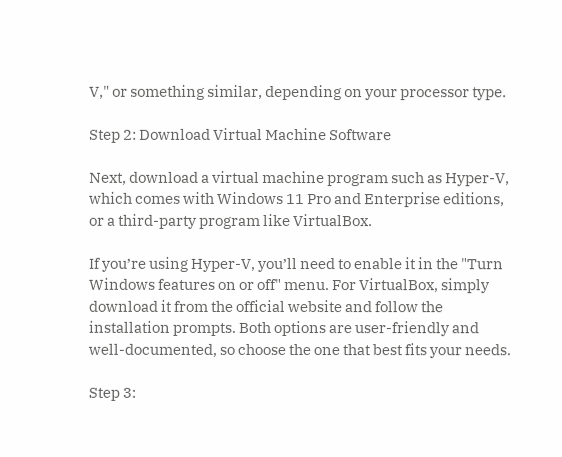V," or something similar, depending on your processor type.

Step 2: Download Virtual Machine Software

Next, download a virtual machine program such as Hyper-V, which comes with Windows 11 Pro and Enterprise editions, or a third-party program like VirtualBox.

If you’re using Hyper-V, you’ll need to enable it in the "Turn Windows features on or off" menu. For VirtualBox, simply download it from the official website and follow the installation prompts. Both options are user-friendly and well-documented, so choose the one that best fits your needs.

Step 3: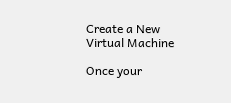Create a New Virtual Machine

Once your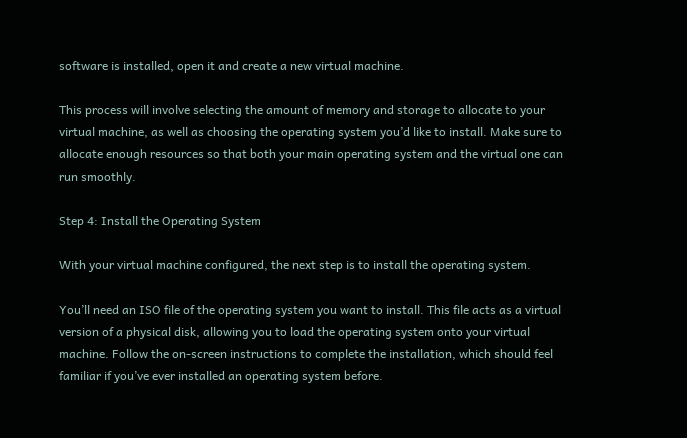software is installed, open it and create a new virtual machine.

This process will involve selecting the amount of memory and storage to allocate to your virtual machine, as well as choosing the operating system you’d like to install. Make sure to allocate enough resources so that both your main operating system and the virtual one can run smoothly.

Step 4: Install the Operating System

With your virtual machine configured, the next step is to install the operating system.

You’ll need an ISO file of the operating system you want to install. This file acts as a virtual version of a physical disk, allowing you to load the operating system onto your virtual machine. Follow the on-screen instructions to complete the installation, which should feel familiar if you’ve ever installed an operating system before.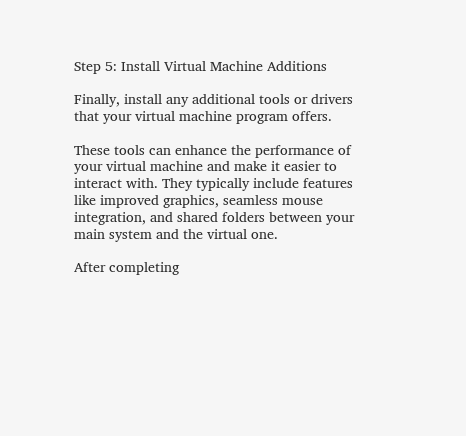Step 5: Install Virtual Machine Additions

Finally, install any additional tools or drivers that your virtual machine program offers.

These tools can enhance the performance of your virtual machine and make it easier to interact with. They typically include features like improved graphics, seamless mouse integration, and shared folders between your main system and the virtual one.

After completing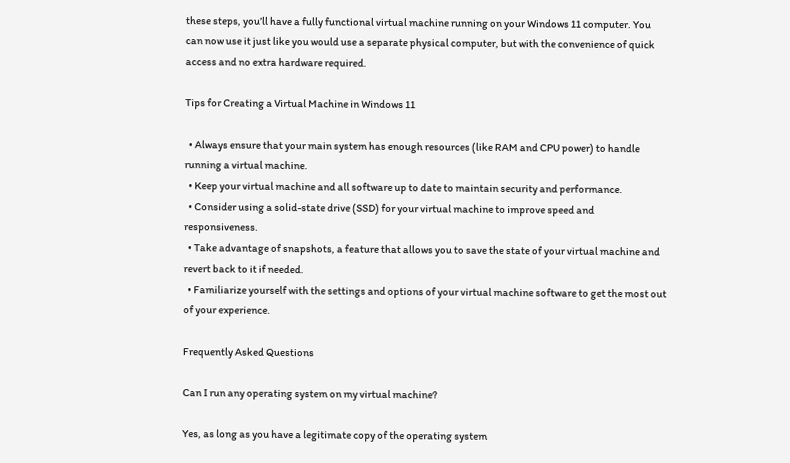these steps, you’ll have a fully functional virtual machine running on your Windows 11 computer. You can now use it just like you would use a separate physical computer, but with the convenience of quick access and no extra hardware required.

Tips for Creating a Virtual Machine in Windows 11

  • Always ensure that your main system has enough resources (like RAM and CPU power) to handle running a virtual machine.
  • Keep your virtual machine and all software up to date to maintain security and performance.
  • Consider using a solid-state drive (SSD) for your virtual machine to improve speed and responsiveness.
  • Take advantage of snapshots, a feature that allows you to save the state of your virtual machine and revert back to it if needed.
  • Familiarize yourself with the settings and options of your virtual machine software to get the most out of your experience.

Frequently Asked Questions

Can I run any operating system on my virtual machine?

Yes, as long as you have a legitimate copy of the operating system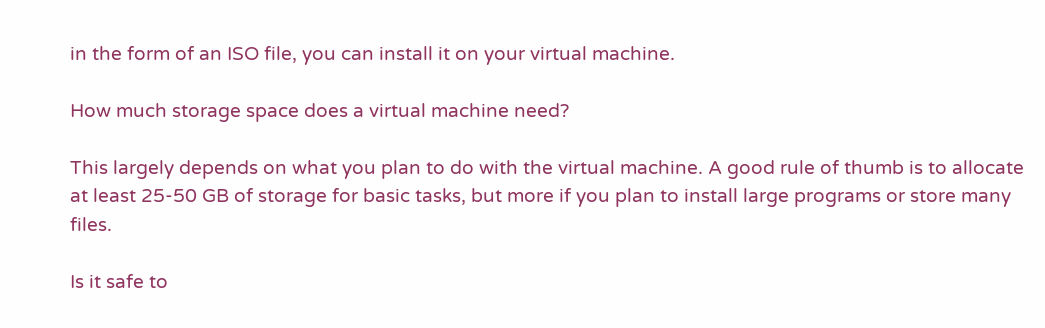in the form of an ISO file, you can install it on your virtual machine.

How much storage space does a virtual machine need?

This largely depends on what you plan to do with the virtual machine. A good rule of thumb is to allocate at least 25-50 GB of storage for basic tasks, but more if you plan to install large programs or store many files.

Is it safe to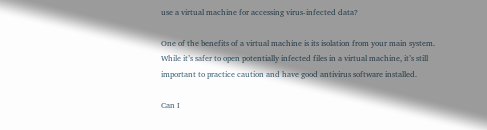use a virtual machine for accessing virus-infected data?

One of the benefits of a virtual machine is its isolation from your main system. While it’s safer to open potentially infected files in a virtual machine, it’s still important to practice caution and have good antivirus software installed.

Can I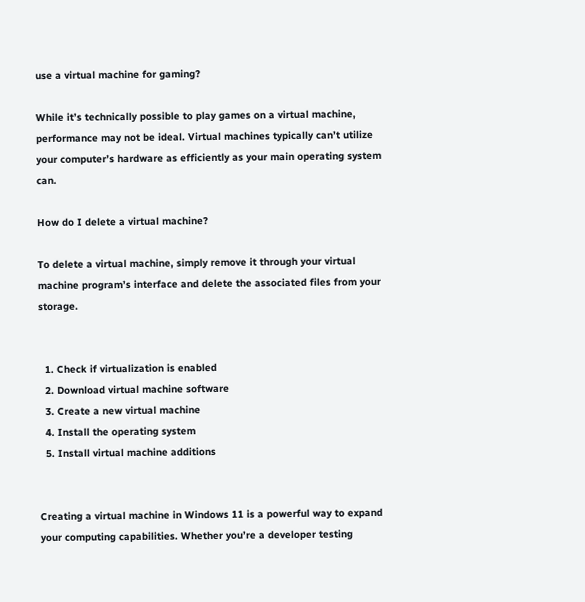use a virtual machine for gaming?

While it’s technically possible to play games on a virtual machine, performance may not be ideal. Virtual machines typically can’t utilize your computer’s hardware as efficiently as your main operating system can.

How do I delete a virtual machine?

To delete a virtual machine, simply remove it through your virtual machine program’s interface and delete the associated files from your storage.


  1. Check if virtualization is enabled
  2. Download virtual machine software
  3. Create a new virtual machine
  4. Install the operating system
  5. Install virtual machine additions


Creating a virtual machine in Windows 11 is a powerful way to expand your computing capabilities. Whether you’re a developer testing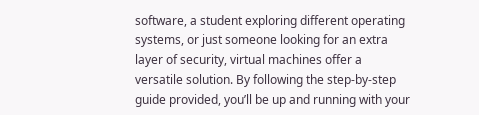software, a student exploring different operating systems, or just someone looking for an extra layer of security, virtual machines offer a versatile solution. By following the step-by-step guide provided, you’ll be up and running with your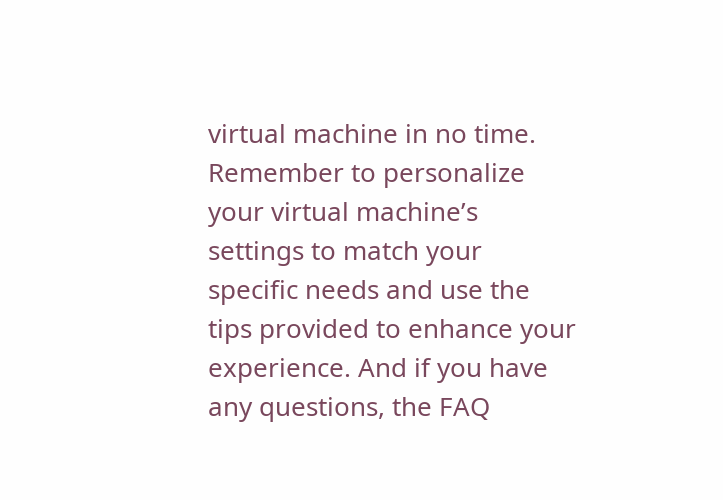virtual machine in no time. Remember to personalize your virtual machine’s settings to match your specific needs and use the tips provided to enhance your experience. And if you have any questions, the FAQ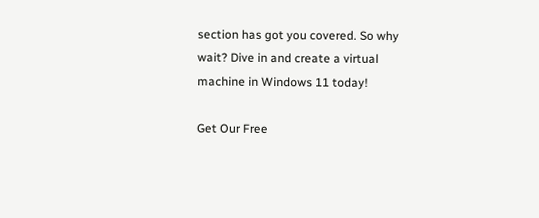section has got you covered. So why wait? Dive in and create a virtual machine in Windows 11 today!

Get Our Free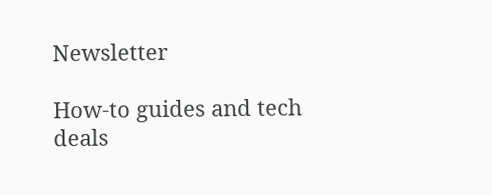Newsletter

How-to guides and tech deals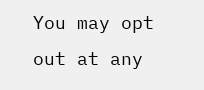You may opt out at any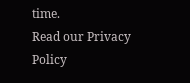time.
Read our Privacy Policy